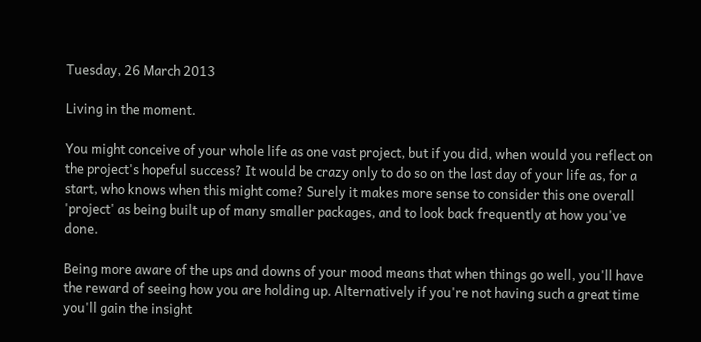Tuesday, 26 March 2013

Living in the moment.

You might conceive of your whole life as one vast project, but if you did, when would you reflect on the project's hopeful success? It would be crazy only to do so on the last day of your life as, for a start, who knows when this might come? Surely it makes more sense to consider this one overall 'project' as being built up of many smaller packages, and to look back frequently at how you've done.

Being more aware of the ups and downs of your mood means that when things go well, you'll have the reward of seeing how you are holding up. Alternatively if you're not having such a great time you'll gain the insight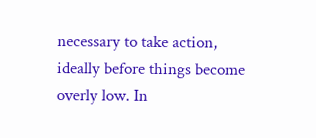necessary to take action, ideally before things become overly low. In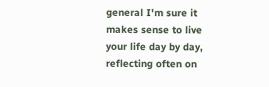general I'm sure it makes sense to live your life day by day, reflecting often on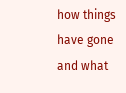how things have gone and what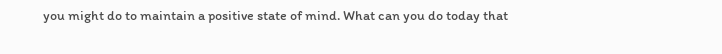you might do to maintain a positive state of mind. What can you do today that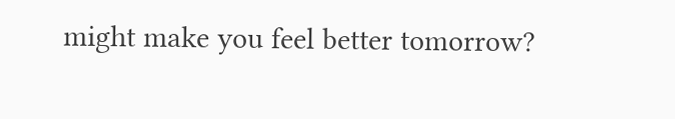might make you feel better tomorrow?